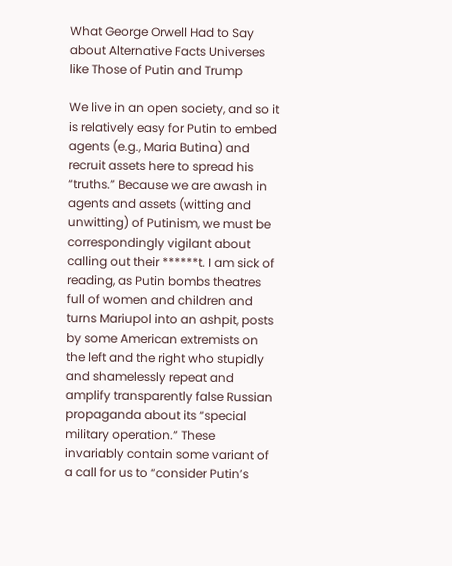What George Orwell Had to Say about Alternative Facts Universes like Those of Putin and Trump

We live in an open society, and so it is relatively easy for Putin to embed agents (e.g., Maria Butina) and recruit assets here to spread his “truths.” Because we are awash in agents and assets (witting and unwitting) of Putinism, we must be correspondingly vigilant about calling out their ******t. I am sick of reading, as Putin bombs theatres full of women and children and turns Mariupol into an ashpit, posts by some American extremists on the left and the right who stupidly and shamelessly repeat and amplify transparently false Russian propaganda about its “special military operation.” These invariably contain some variant of a call for us to “consider Putin’s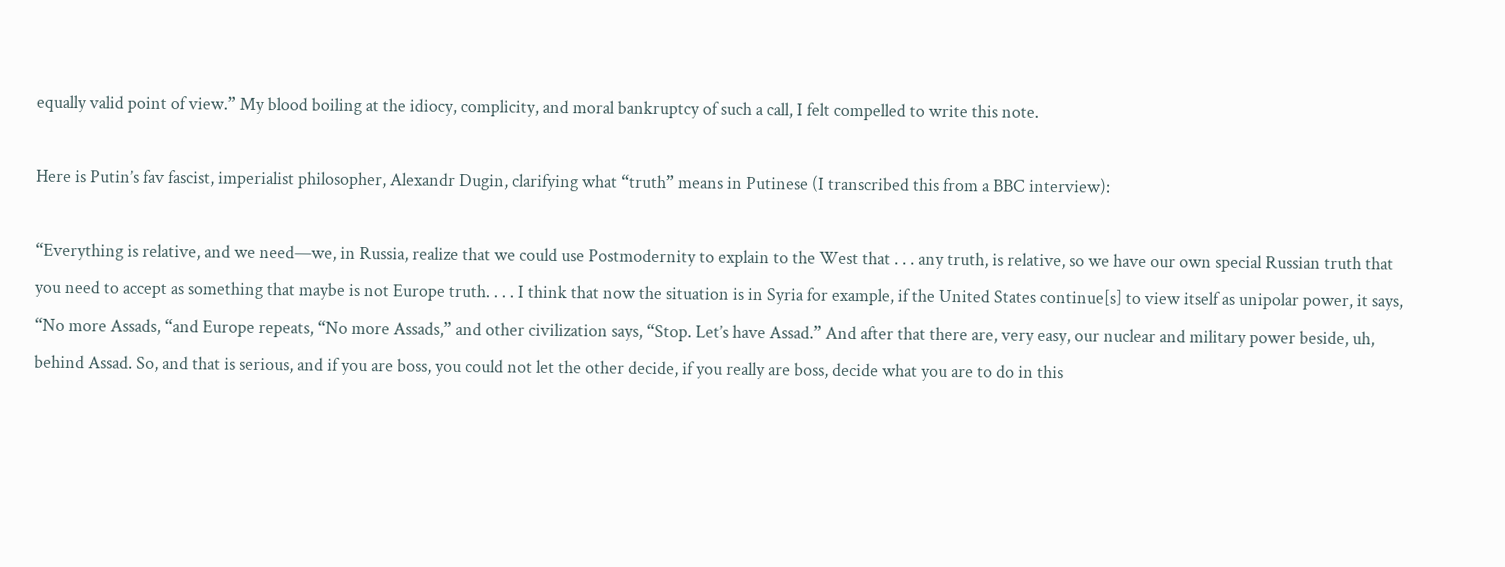equally valid point of view.” My blood boiling at the idiocy, complicity, and moral bankruptcy of such a call, I felt compelled to write this note.

Here is Putin’s fav fascist, imperialist philosopher, Alexandr Dugin, clarifying what “truth” means in Putinese (I transcribed this from a BBC interview):

“Everything is relative, and we need—we, in Russia, realize that we could use Postmodernity to explain to the West that . . . any truth, is relative, so we have our own special Russian truth that you need to accept as something that maybe is not Europe truth. . . . I think that now the situation is in Syria for example, if the United States continue[s] to view itself as unipolar power, it says, “No more Assads, “and Europe repeats, “No more Assads,” and other civilization says, “Stop. Let’s have Assad.” And after that there are, very easy, our nuclear and military power beside, uh, behind Assad. So, and that is serious, and if you are boss, you could not let the other decide, if you really are boss, decide what you are to do in this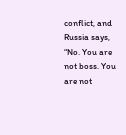conflict, and Russia says, “No. You are not boss. You are not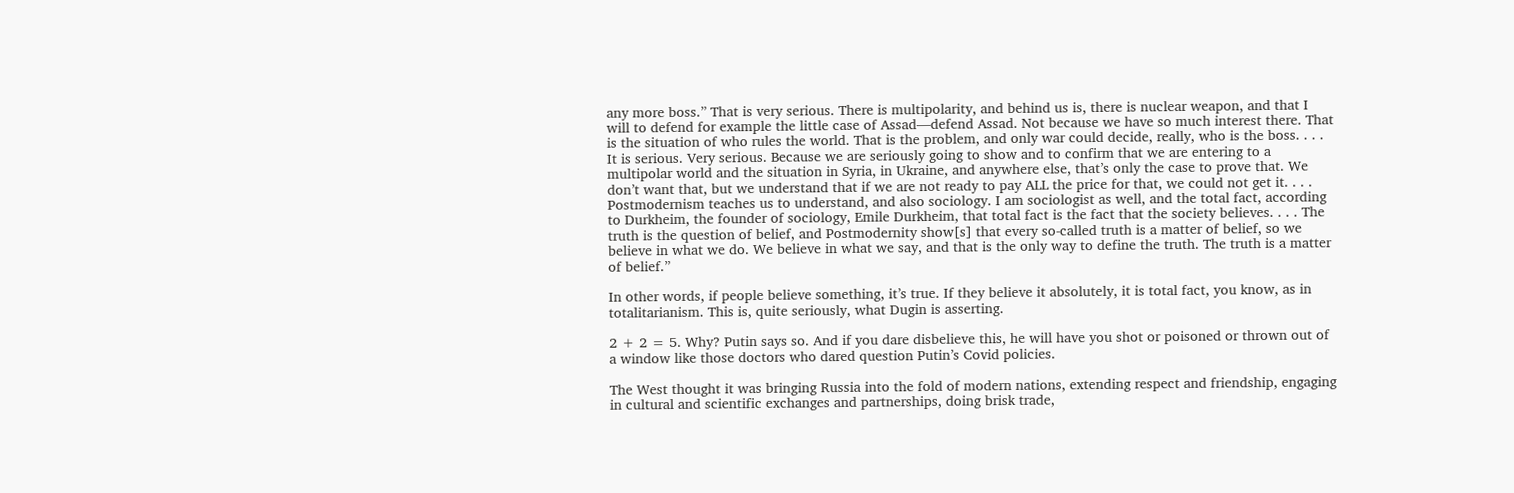any more boss.” That is very serious. There is multipolarity, and behind us is, there is nuclear weapon, and that I will to defend for example the little case of Assad—defend Assad. Not because we have so much interest there. That is the situation of who rules the world. That is the problem, and only war could decide, really, who is the boss. . . . It is serious. Very serious. Because we are seriously going to show and to confirm that we are entering to a multipolar world and the situation in Syria, in Ukraine, and anywhere else, that’s only the case to prove that. We don’t want that, but we understand that if we are not ready to pay ALL the price for that, we could not get it. . . . Postmodernism teaches us to understand, and also sociology. I am sociologist as well, and the total fact, according to Durkheim, the founder of sociology, Emile Durkheim, that total fact is the fact that the society believes. . . . The truth is the question of belief, and Postmodernity show[s] that every so-called truth is a matter of belief, so we believe in what we do. We believe in what we say, and that is the only way to define the truth. The truth is a matter of belief.”

In other words, if people believe something, it’s true. If they believe it absolutely, it is total fact, you know, as in totalitarianism. This is, quite seriously, what Dugin is asserting.

2 + 2 = 5. Why? Putin says so. And if you dare disbelieve this, he will have you shot or poisoned or thrown out of a window like those doctors who dared question Putin’s Covid policies.

The West thought it was bringing Russia into the fold of modern nations, extending respect and friendship, engaging in cultural and scientific exchanges and partnerships, doing brisk trade,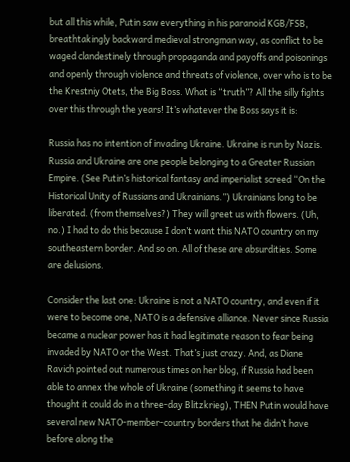but all this while, Putin saw everything in his paranoid KGB/FSB, breathtakingly backward medieval strongman way, as conflict to be waged clandestinely through propaganda and payoffs and poisonings and openly through violence and threats of violence, over who is to be the Krestniy Otets, the Big Boss. What is “truth”? All the silly fights over this through the years! It’s whatever the Boss says it is:

Russia has no intention of invading Ukraine. Ukraine is run by Nazis. Russia and Ukraine are one people belonging to a Greater Russian Empire. (See Putin’s historical fantasy and imperialist screed “On the Historical Unity of Russians and Ukrainians.”) Ukrainians long to be liberated. (from themselves?) They will greet us with flowers. (Uh, no.) I had to do this because I don’t want this NATO country on my southeastern border. And so on. All of these are absurdities. Some are delusions.

Consider the last one: Ukraine is not a NATO country, and even if it were to become one, NATO is a defensive alliance. Never since Russia became a nuclear power has it had legitimate reason to fear being invaded by NATO or the West. That’s just crazy. And, as Diane Ravich pointed out numerous times on her blog, if Russia had been able to annex the whole of Ukraine (something it seems to have thought it could do in a three-day Blitzkrieg), THEN Putin would have several new NATO-member-country borders that he didn’t have before along the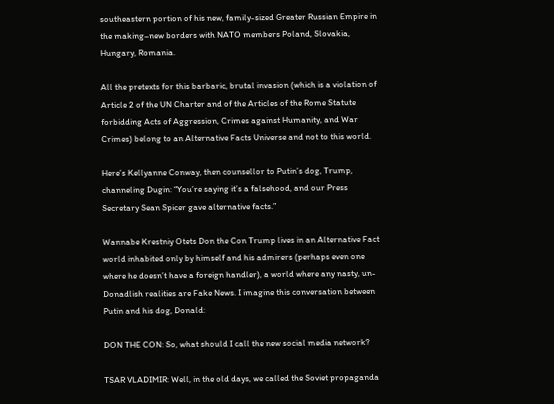southeastern portion of his new, family-sized Greater Russian Empire in the making–new borders with NATO members Poland, Slovakia, Hungary, Romania.

All the pretexts for this barbaric, brutal invasion (which is a violation of Article 2 of the UN Charter and of the Articles of the Rome Statute forbidding Acts of Aggression, Crimes against Humanity, and War Crimes) belong to an Alternative Facts Universe and not to this world.

Here’s Kellyanne Conway, then counsellor to Putin’s dog, Trump, channeling Dugin: “You’re saying it’s a falsehood, and our Press Secretary Sean Spicer gave alternative facts.”

Wannabe Krestniy Otets Don the Con Trump lives in an Alternative Fact world inhabited only by himself and his admirers (perhaps even one where he doesn’t have a foreign handler), a world where any nasty, un-Donadlish realities are Fake News. I imagine this conversation between Putin and his dog, Donald:

DON THE CON: So, what should I call the new social media network?

TSAR VLADIMIR: Well, in the old days, we called the Soviet propaganda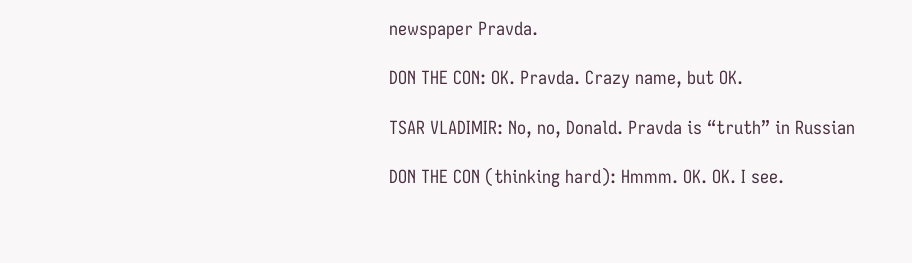newspaper Pravda.

DON THE CON: OK. Pravda. Crazy name, but OK.

TSAR VLADIMIR: No, no, Donald. Pravda is “truth” in Russian

DON THE CON (thinking hard): Hmmm. OK. OK. I see.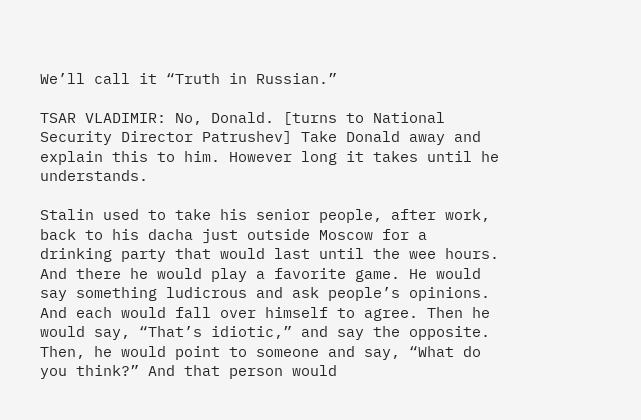We’ll call it “Truth in Russian.”

TSAR VLADIMIR: No, Donald. [turns to National Security Director Patrushev] Take Donald away and explain this to him. However long it takes until he understands.

Stalin used to take his senior people, after work, back to his dacha just outside Moscow for a drinking party that would last until the wee hours. And there he would play a favorite game. He would say something ludicrous and ask people’s opinions. And each would fall over himself to agree. Then he would say, “That’s idiotic,” and say the opposite. Then, he would point to someone and say, “What do you think?” And that person would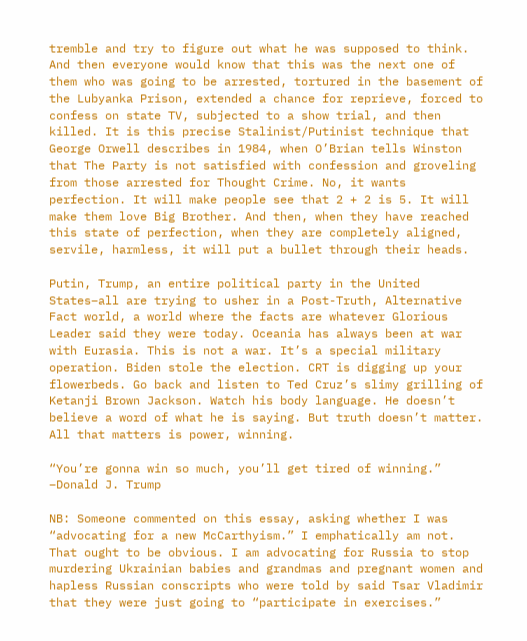tremble and try to figure out what he was supposed to think. And then everyone would know that this was the next one of them who was going to be arrested, tortured in the basement of the Lubyanka Prison, extended a chance for reprieve, forced to confess on state TV, subjected to a show trial, and then killed. It is this precise Stalinist/Putinist technique that George Orwell describes in 1984, when O’Brian tells Winston that The Party is not satisfied with confession and groveling from those arrested for Thought Crime. No, it wants perfection. It will make people see that 2 + 2 is 5. It will make them love Big Brother. And then, when they have reached this state of perfection, when they are completely aligned, servile, harmless, it will put a bullet through their heads.

Putin, Trump, an entire political party in the United States–all are trying to usher in a Post-Truth, Alternative Fact world, a world where the facts are whatever Glorious Leader said they were today. Oceania has always been at war with Eurasia. This is not a war. It’s a special military operation. Biden stole the election. CRT is digging up your flowerbeds. Go back and listen to Ted Cruz’s slimy grilling of Ketanji Brown Jackson. Watch his body language. He doesn’t believe a word of what he is saying. But truth doesn’t matter. All that matters is power, winning.

“You’re gonna win so much, you’ll get tired of winning.” –Donald J. Trump

NB: Someone commented on this essay, asking whether I was “advocating for a new McCarthyism.” I emphatically am not. That ought to be obvious. I am advocating for Russia to stop murdering Ukrainian babies and grandmas and pregnant women and hapless Russian conscripts who were told by said Tsar Vladimir that they were just going to “participate in exercises.”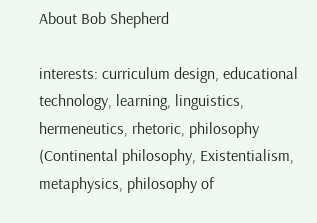About Bob Shepherd

interests: curriculum design, educational technology, learning, linguistics, hermeneutics, rhetoric, philosophy (Continental philosophy, Existentialism, metaphysics, philosophy of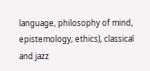language, philosophy of mind, epistemology, ethics), classical and jazz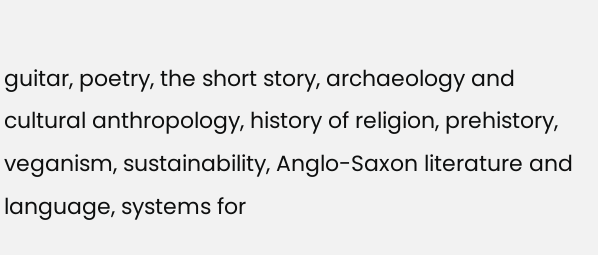guitar, poetry, the short story, archaeology and cultural anthropology, history of religion, prehistory, veganism, sustainability, Anglo-Saxon literature and language, systems for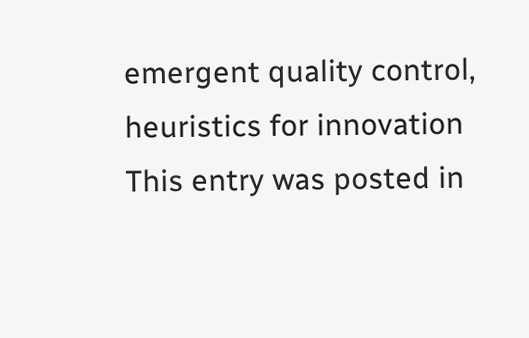emergent quality control, heuristics for innovation
This entry was posted in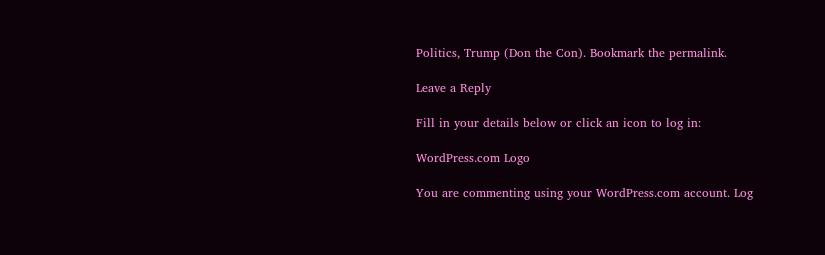Politics, Trump (Don the Con). Bookmark the permalink.

Leave a Reply

Fill in your details below or click an icon to log in:

WordPress.com Logo

You are commenting using your WordPress.com account. Log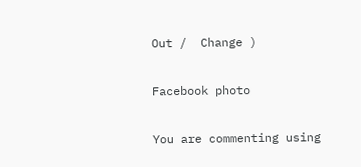Out /  Change )

Facebook photo

You are commenting using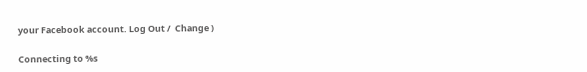your Facebook account. Log Out /  Change )

Connecting to %s